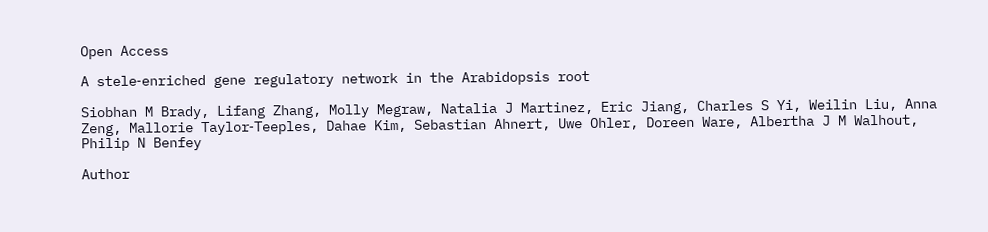Open Access

A stele‐enriched gene regulatory network in the Arabidopsis root

Siobhan M Brady, Lifang Zhang, Molly Megraw, Natalia J Martinez, Eric Jiang, Charles S Yi, Weilin Liu, Anna Zeng, Mallorie Taylor‐Teeples, Dahae Kim, Sebastian Ahnert, Uwe Ohler, Doreen Ware, Albertha J M Walhout, Philip N Benfey

Author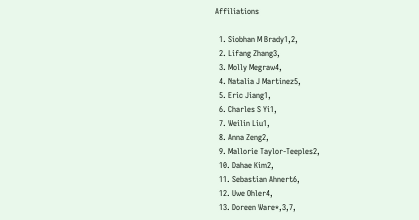Affiliations

  1. Siobhan M Brady1,2,
  2. Lifang Zhang3,
  3. Molly Megraw4,
  4. Natalia J Martinez5,
  5. Eric Jiang1,
  6. Charles S Yi1,
  7. Weilin Liu1,
  8. Anna Zeng2,
  9. Mallorie Taylor‐Teeples2,
  10. Dahae Kim2,
  11. Sebastian Ahnert6,
  12. Uwe Ohler4,
  13. Doreen Ware*,3,7,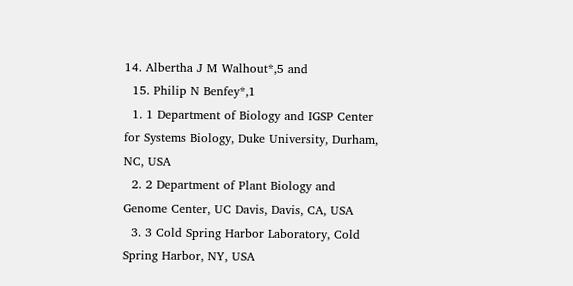14. Albertha J M Walhout*,5 and
  15. Philip N Benfey*,1
  1. 1 Department of Biology and IGSP Center for Systems Biology, Duke University, Durham, NC, USA
  2. 2 Department of Plant Biology and Genome Center, UC Davis, Davis, CA, USA
  3. 3 Cold Spring Harbor Laboratory, Cold Spring Harbor, NY, USA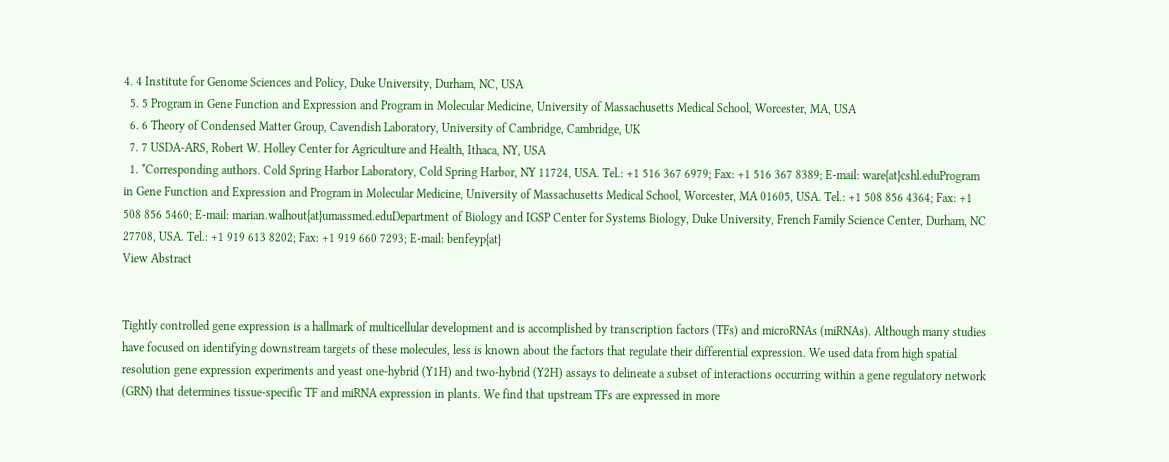4. 4 Institute for Genome Sciences and Policy, Duke University, Durham, NC, USA
  5. 5 Program in Gene Function and Expression and Program in Molecular Medicine, University of Massachusetts Medical School, Worcester, MA, USA
  6. 6 Theory of Condensed Matter Group, Cavendish Laboratory, University of Cambridge, Cambridge, UK
  7. 7 USDA‐ARS, Robert W. Holley Center for Agriculture and Health, Ithaca, NY, USA
  1. *Corresponding authors. Cold Spring Harbor Laboratory, Cold Spring Harbor, NY 11724, USA. Tel.: +1 516 367 6979; Fax: +1 516 367 8389; E-mail: ware{at}cshl.eduProgram in Gene Function and Expression and Program in Molecular Medicine, University of Massachusetts Medical School, Worcester, MA 01605, USA. Tel.: +1 508 856 4364; Fax: +1 508 856 5460; E-mail: marian.walhout{at}umassmed.eduDepartment of Biology and IGSP Center for Systems Biology, Duke University, French Family Science Center, Durham, NC 27708, USA. Tel.: +1 919 613 8202; Fax: +1 919 660 7293; E-mail: benfeyp{at}
View Abstract


Tightly controlled gene expression is a hallmark of multicellular development and is accomplished by transcription factors (TFs) and microRNAs (miRNAs). Although many studies have focused on identifying downstream targets of these molecules, less is known about the factors that regulate their differential expression. We used data from high spatial resolution gene expression experiments and yeast one‐hybrid (Y1H) and two‐hybrid (Y2H) assays to delineate a subset of interactions occurring within a gene regulatory network (GRN) that determines tissue‐specific TF and miRNA expression in plants. We find that upstream TFs are expressed in more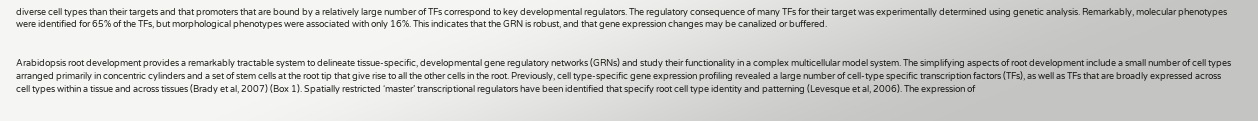diverse cell types than their targets and that promoters that are bound by a relatively large number of TFs correspond to key developmental regulators. The regulatory consequence of many TFs for their target was experimentally determined using genetic analysis. Remarkably, molecular phenotypes were identified for 65% of the TFs, but morphological phenotypes were associated with only 16%. This indicates that the GRN is robust, and that gene expression changes may be canalized or buffered.


Arabidopsis root development provides a remarkably tractable system to delineate tissue‐specific, developmental gene regulatory networks (GRNs) and study their functionality in a complex multicellular model system. The simplifying aspects of root development include a small number of cell types arranged primarily in concentric cylinders and a set of stem cells at the root tip that give rise to all the other cells in the root. Previously, cell type‐specific gene expression profiling revealed a large number of cell‐type specific transcription factors (TFs), as well as TFs that are broadly expressed across cell types within a tissue and across tissues (Brady et al, 2007) (Box 1). Spatially restricted ‘master’ transcriptional regulators have been identified that specify root cell type identity and patterning (Levesque et al, 2006). The expression of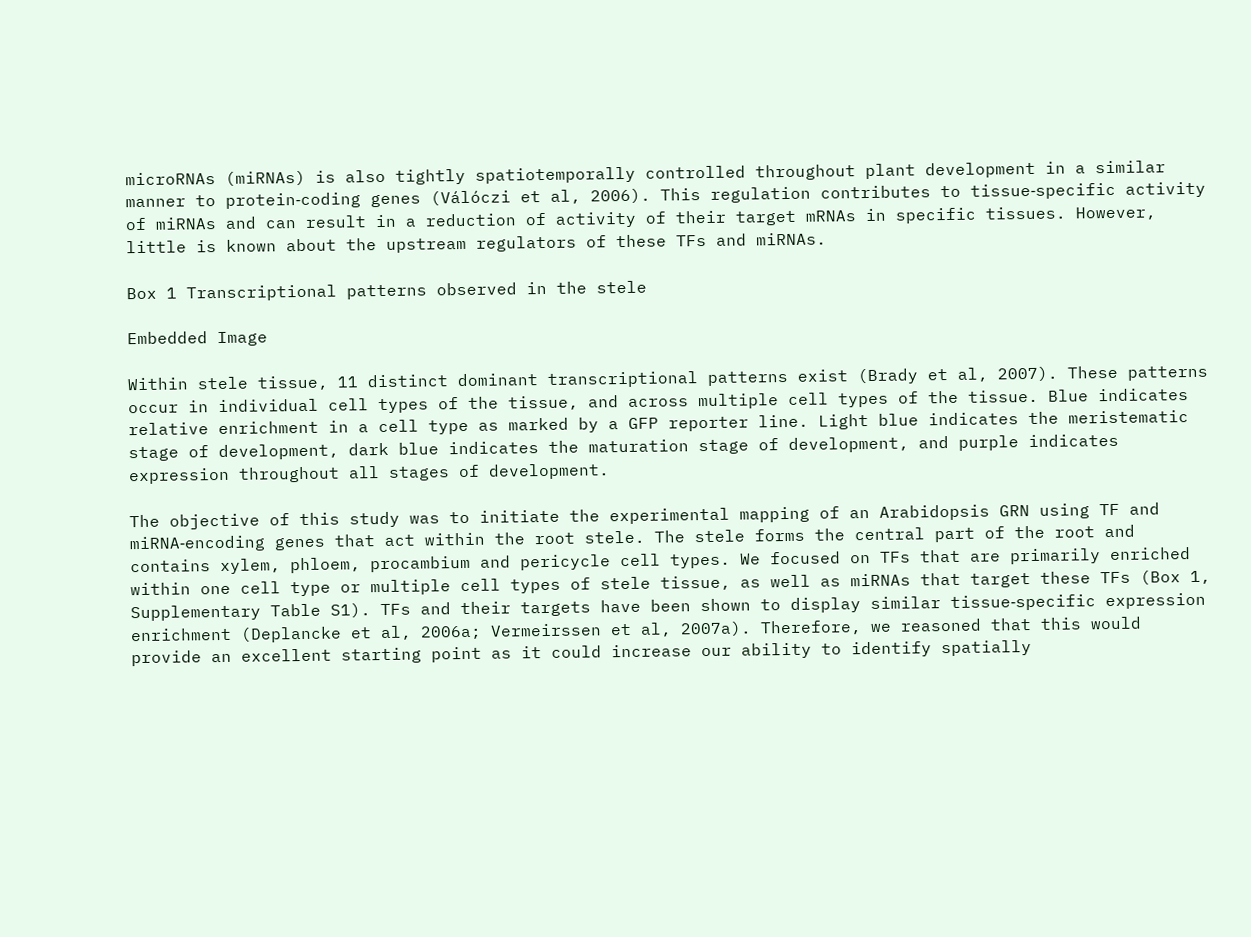microRNAs (miRNAs) is also tightly spatiotemporally controlled throughout plant development in a similar manner to protein‐coding genes (Válóczi et al, 2006). This regulation contributes to tissue‐specific activity of miRNAs and can result in a reduction of activity of their target mRNAs in specific tissues. However, little is known about the upstream regulators of these TFs and miRNAs.

Box 1 Transcriptional patterns observed in the stele

Embedded Image

Within stele tissue, 11 distinct dominant transcriptional patterns exist (Brady et al, 2007). These patterns occur in individual cell types of the tissue, and across multiple cell types of the tissue. Blue indicates relative enrichment in a cell type as marked by a GFP reporter line. Light blue indicates the meristematic stage of development, dark blue indicates the maturation stage of development, and purple indicates expression throughout all stages of development.

The objective of this study was to initiate the experimental mapping of an Arabidopsis GRN using TF and miRNA‐encoding genes that act within the root stele. The stele forms the central part of the root and contains xylem, phloem, procambium and pericycle cell types. We focused on TFs that are primarily enriched within one cell type or multiple cell types of stele tissue, as well as miRNAs that target these TFs (Box 1, Supplementary Table S1). TFs and their targets have been shown to display similar tissue‐specific expression enrichment (Deplancke et al, 2006a; Vermeirssen et al, 2007a). Therefore, we reasoned that this would provide an excellent starting point as it could increase our ability to identify spatially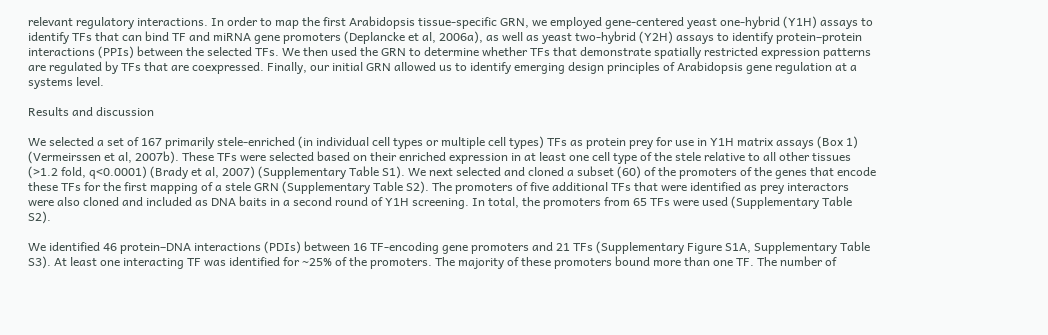relevant regulatory interactions. In order to map the first Arabidopsis tissue‐specific GRN, we employed gene‐centered yeast one‐hybrid (Y1H) assays to identify TFs that can bind TF and miRNA gene promoters (Deplancke et al, 2006a), as well as yeast two‐hybrid (Y2H) assays to identify protein–protein interactions (PPIs) between the selected TFs. We then used the GRN to determine whether TFs that demonstrate spatially restricted expression patterns are regulated by TFs that are coexpressed. Finally, our initial GRN allowed us to identify emerging design principles of Arabidopsis gene regulation at a systems level.

Results and discussion

We selected a set of 167 primarily stele‐enriched (in individual cell types or multiple cell types) TFs as protein prey for use in Y1H matrix assays (Box 1) (Vermeirssen et al, 2007b). These TFs were selected based on their enriched expression in at least one cell type of the stele relative to all other tissues (>1.2 fold, q<0.0001) (Brady et al, 2007) (Supplementary Table S1). We next selected and cloned a subset (60) of the promoters of the genes that encode these TFs for the first mapping of a stele GRN (Supplementary Table S2). The promoters of five additional TFs that were identified as prey interactors were also cloned and included as DNA baits in a second round of Y1H screening. In total, the promoters from 65 TFs were used (Supplementary Table S2).

We identified 46 protein–DNA interactions (PDIs) between 16 TF‐encoding gene promoters and 21 TFs (Supplementary Figure S1A, Supplementary Table S3). At least one interacting TF was identified for ∼25% of the promoters. The majority of these promoters bound more than one TF. The number of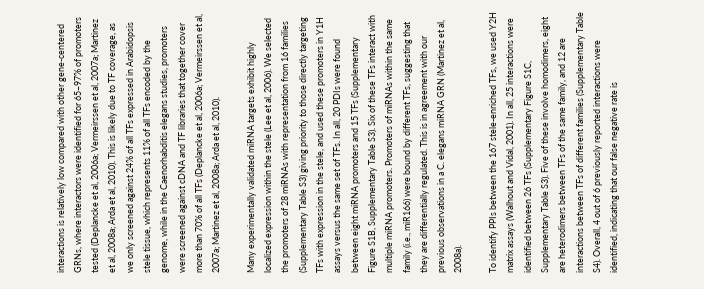interactions is relatively low compared with other gene‐centered GRNs, where interactors were identified for 65–97% of promoters tested (Deplancke et al, 2006a; Vermeirssen et al, 2007a; Martinez et al, 2008a; Arda et al, 2010). This is likely due to TF coverage, as we only screened against 24% of all TFs expressed in Arabidopsis stele tissue, which represents 11% of all TFs encoded by the genome, while in the Caenorhabditis elegans studies, promoters were screened against cDNA and TF libraries that together cover more than 70% of all TFs (Deplancke et al, 2006a; Vermeirssen et al, 2007a; Martinez et al, 2008a; Arda et al, 2010).

Many experimentally validated miRNA targets exhibit highly localized expression within the stele (Lee et al, 2006). We selected the promoters of 28 miRNAs with representation from 16 families (Supplementary Table S3) giving priority to those directly targeting TFs with expression in the stele, and used these promoters in Y1H assays versus the same set of TFs. In all, 20 PDIs were found between eight miRNA promoters and 15 TFs (Supplementary Figure S1B, Supplementary Table S3). Six of these TFs interact with multiple miRNA promoters. Promoters of miRNAs within the same family (i.e., miR166) were bound by different TFs, suggesting that they are differentially regulated. This is in agreement with our previous observations in a C. elegans miRNA GRN (Martinez et al, 2008a).

To identify PPIs between the 167 stele‐enriched TFs, we used Y2H matrix assays (Walhout and Vidal, 2001). In all, 25 interactions were identified between 26 TFs (Supplementary Figure S1C, Supplementary Table S3). Five of these involve homodimers, eight are heterodimers between TFs of the same family, and 12 are interactions between TFs of different families (Supplementary Table S4). Overall, 4 out of 6 previously reported interactions were identified, indicating that our false negative rate is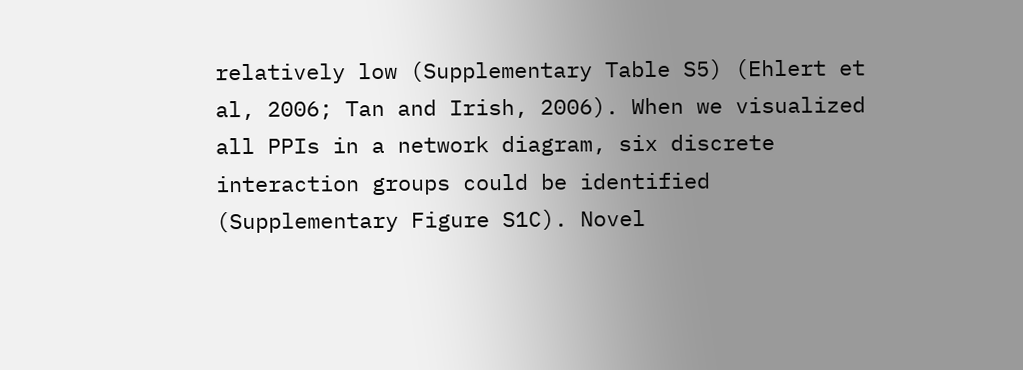relatively low (Supplementary Table S5) (Ehlert et al, 2006; Tan and Irish, 2006). When we visualized all PPIs in a network diagram, six discrete interaction groups could be identified (Supplementary Figure S1C). Novel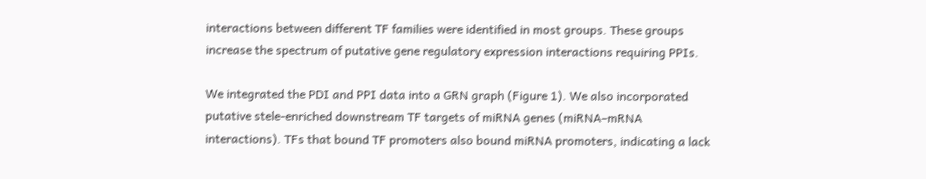interactions between different TF families were identified in most groups. These groups increase the spectrum of putative gene regulatory expression interactions requiring PPIs.

We integrated the PDI and PPI data into a GRN graph (Figure 1). We also incorporated putative stele‐enriched downstream TF targets of miRNA genes (miRNA–mRNA interactions). TFs that bound TF promoters also bound miRNA promoters, indicating a lack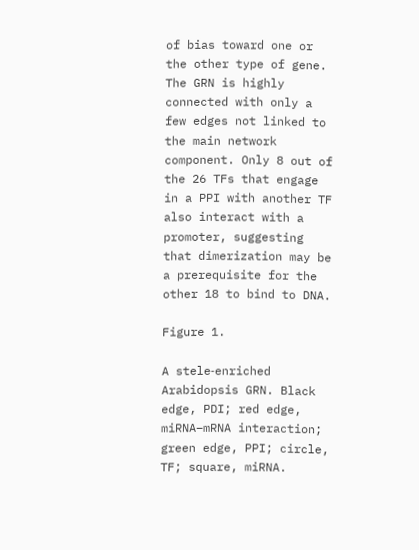of bias toward one or the other type of gene. The GRN is highly connected with only a few edges not linked to the main network component. Only 8 out of the 26 TFs that engage in a PPI with another TF also interact with a promoter, suggesting that dimerization may be a prerequisite for the other 18 to bind to DNA.

Figure 1.

A stele‐enriched Arabidopsis GRN. Black edge, PDI; red edge, miRNA–mRNA interaction; green edge, PPI; circle, TF; square, miRNA.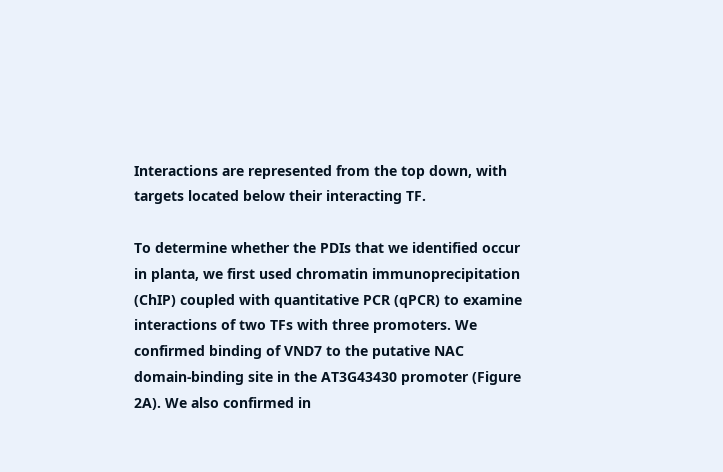Interactions are represented from the top down, with targets located below their interacting TF.

To determine whether the PDIs that we identified occur in planta, we first used chromatin immunoprecipitation (ChIP) coupled with quantitative PCR (qPCR) to examine interactions of two TFs with three promoters. We confirmed binding of VND7 to the putative NAC domain‐binding site in the AT3G43430 promoter (Figure 2A). We also confirmed in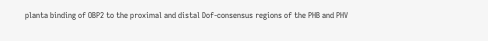planta binding of OBP2 to the proximal and distal Dof‐consensus regions of the PHB and PHV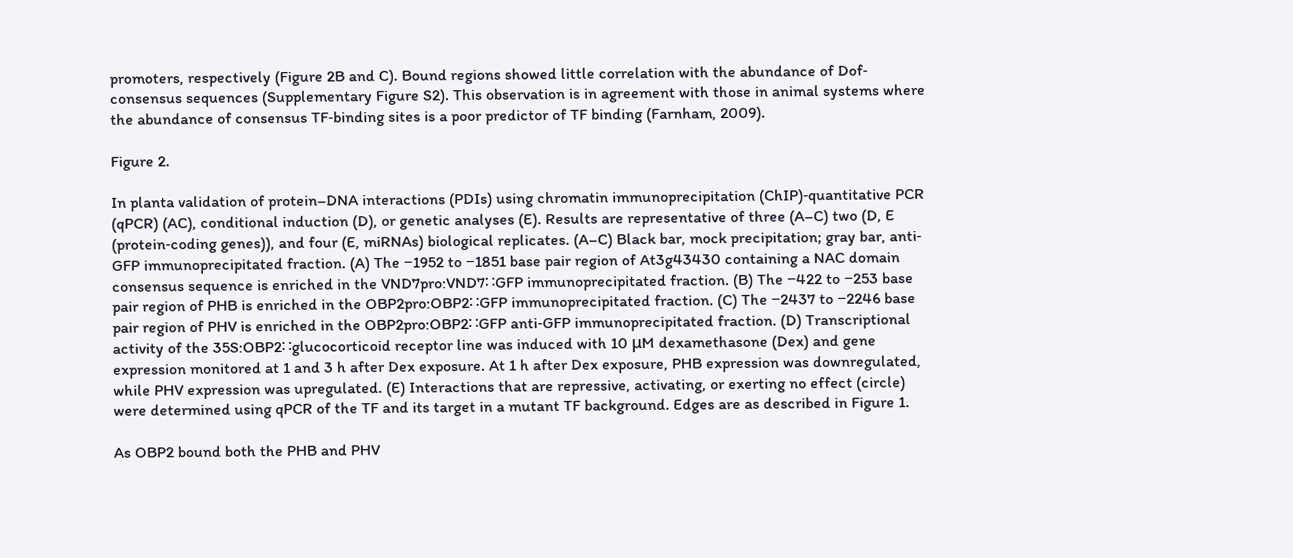promoters, respectively (Figure 2B and C). Bound regions showed little correlation with the abundance of Dof‐consensus sequences (Supplementary Figure S2). This observation is in agreement with those in animal systems where the abundance of consensus TF‐binding sites is a poor predictor of TF binding (Farnham, 2009).

Figure 2.

In planta validation of protein–DNA interactions (PDIs) using chromatin immunoprecipitation (ChIP)‐quantitative PCR (qPCR) (AC), conditional induction (D), or genetic analyses (E). Results are representative of three (A–C) two (D, E (protein‐coding genes)), and four (E, miRNAs) biological replicates. (A–C) Black bar, mock precipitation; gray bar, anti‐GFP immunoprecipitated fraction. (A) The −1952 to −1851 base pair region of At3g43430 containing a NAC domain consensus sequence is enriched in the VND7pro:VND7∷GFP immunoprecipitated fraction. (B) The −422 to −253 base pair region of PHB is enriched in the OBP2pro:OBP2∷GFP immunoprecipitated fraction. (C) The −2437 to −2246 base pair region of PHV is enriched in the OBP2pro:OBP2∷GFP anti‐GFP immunoprecipitated fraction. (D) Transcriptional activity of the 35S:OBP2∷glucocorticoid receptor line was induced with 10 μM dexamethasone (Dex) and gene expression monitored at 1 and 3 h after Dex exposure. At 1 h after Dex exposure, PHB expression was downregulated, while PHV expression was upregulated. (E) Interactions that are repressive, activating, or exerting no effect (circle) were determined using qPCR of the TF and its target in a mutant TF background. Edges are as described in Figure 1.

As OBP2 bound both the PHB and PHV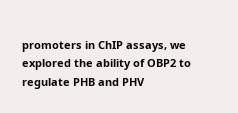promoters in ChIP assays, we explored the ability of OBP2 to regulate PHB and PHV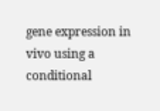gene expression in vivo using a conditional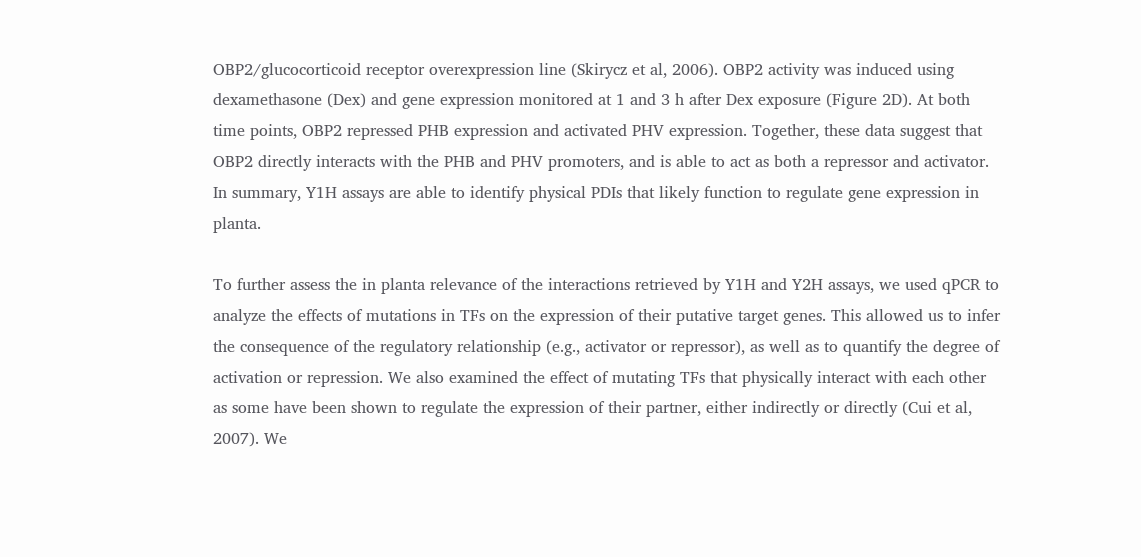OBP2/glucocorticoid receptor overexpression line (Skirycz et al, 2006). OBP2 activity was induced using dexamethasone (Dex) and gene expression monitored at 1 and 3 h after Dex exposure (Figure 2D). At both time points, OBP2 repressed PHB expression and activated PHV expression. Together, these data suggest that OBP2 directly interacts with the PHB and PHV promoters, and is able to act as both a repressor and activator. In summary, Y1H assays are able to identify physical PDIs that likely function to regulate gene expression in planta.

To further assess the in planta relevance of the interactions retrieved by Y1H and Y2H assays, we used qPCR to analyze the effects of mutations in TFs on the expression of their putative target genes. This allowed us to infer the consequence of the regulatory relationship (e.g., activator or repressor), as well as to quantify the degree of activation or repression. We also examined the effect of mutating TFs that physically interact with each other as some have been shown to regulate the expression of their partner, either indirectly or directly (Cui et al, 2007). We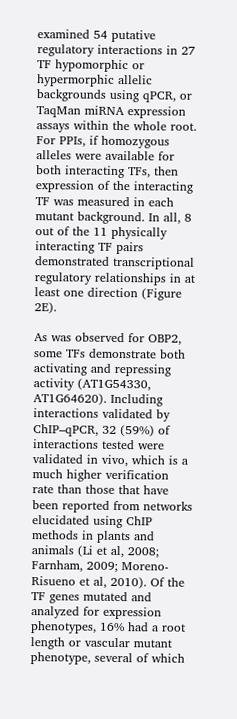examined 54 putative regulatory interactions in 27 TF hypomorphic or hypermorphic allelic backgrounds using qPCR, or TaqMan miRNA expression assays within the whole root. For PPIs, if homozygous alleles were available for both interacting TFs, then expression of the interacting TF was measured in each mutant background. In all, 8 out of the 11 physically interacting TF pairs demonstrated transcriptional regulatory relationships in at least one direction (Figure 2E).

As was observed for OBP2, some TFs demonstrate both activating and repressing activity (AT1G54330, AT1G64620). Including interactions validated by ChIP–qPCR, 32 (59%) of interactions tested were validated in vivo, which is a much higher verification rate than those that have been reported from networks elucidated using ChIP methods in plants and animals (Li et al, 2008; Farnham, 2009; Moreno‐Risueno et al, 2010). Of the TF genes mutated and analyzed for expression phenotypes, 16% had a root length or vascular mutant phenotype, several of which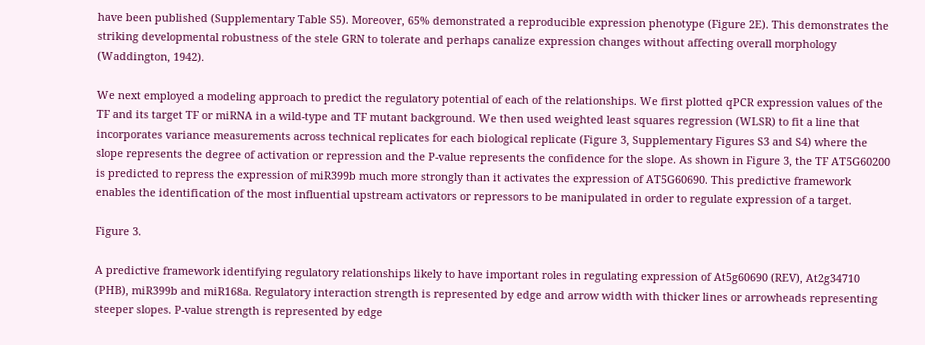have been published (Supplementary Table S5). Moreover, 65% demonstrated a reproducible expression phenotype (Figure 2E). This demonstrates the striking developmental robustness of the stele GRN to tolerate and perhaps canalize expression changes without affecting overall morphology (Waddington, 1942).

We next employed a modeling approach to predict the regulatory potential of each of the relationships. We first plotted qPCR expression values of the TF and its target TF or miRNA in a wild‐type and TF mutant background. We then used weighted least squares regression (WLSR) to fit a line that incorporates variance measurements across technical replicates for each biological replicate (Figure 3, Supplementary Figures S3 and S4) where the slope represents the degree of activation or repression and the P‐value represents the confidence for the slope. As shown in Figure 3, the TF AT5G60200 is predicted to repress the expression of miR399b much more strongly than it activates the expression of AT5G60690. This predictive framework enables the identification of the most influential upstream activators or repressors to be manipulated in order to regulate expression of a target.

Figure 3.

A predictive framework identifying regulatory relationships likely to have important roles in regulating expression of At5g60690 (REV), At2g34710 (PHB), miR399b and miR168a. Regulatory interaction strength is represented by edge and arrow width with thicker lines or arrowheads representing steeper slopes. P‐value strength is represented by edge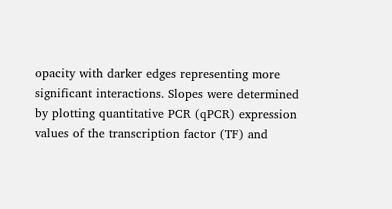opacity with darker edges representing more significant interactions. Slopes were determined by plotting quantitative PCR (qPCR) expression values of the transcription factor (TF) and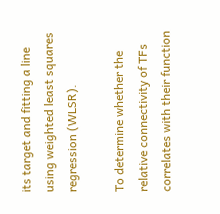its target and fitting a line using weighted least squares regression (WLSR).

To determine whether the relative connectivity of TFs correlates with their function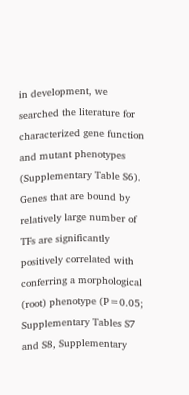in development, we searched the literature for characterized gene function and mutant phenotypes (Supplementary Table S6). Genes that are bound by relatively large number of TFs are significantly positively correlated with conferring a morphological (root) phenotype (P=0.05; Supplementary Tables S7 and S8, Supplementary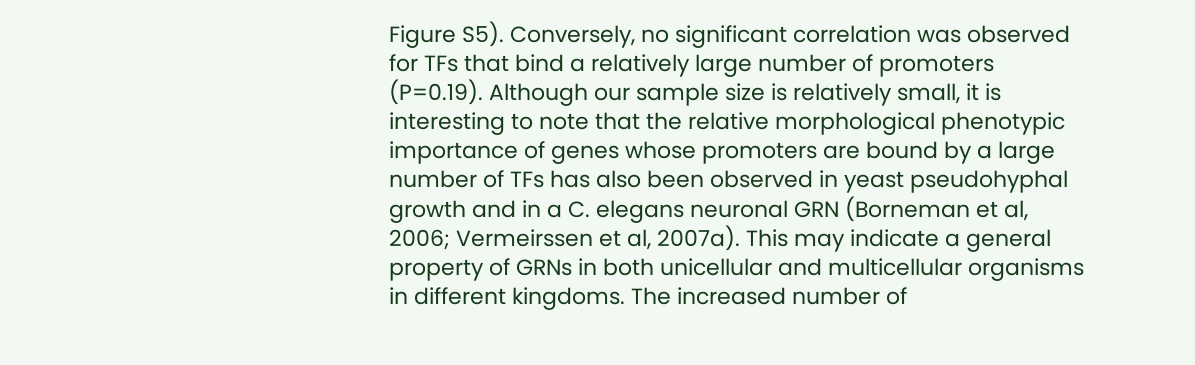Figure S5). Conversely, no significant correlation was observed for TFs that bind a relatively large number of promoters (P=0.19). Although our sample size is relatively small, it is interesting to note that the relative morphological phenotypic importance of genes whose promoters are bound by a large number of TFs has also been observed in yeast pseudohyphal growth and in a C. elegans neuronal GRN (Borneman et al, 2006; Vermeirssen et al, 2007a). This may indicate a general property of GRNs in both unicellular and multicellular organisms in different kingdoms. The increased number of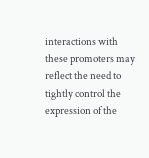interactions with these promoters may reflect the need to tightly control the expression of the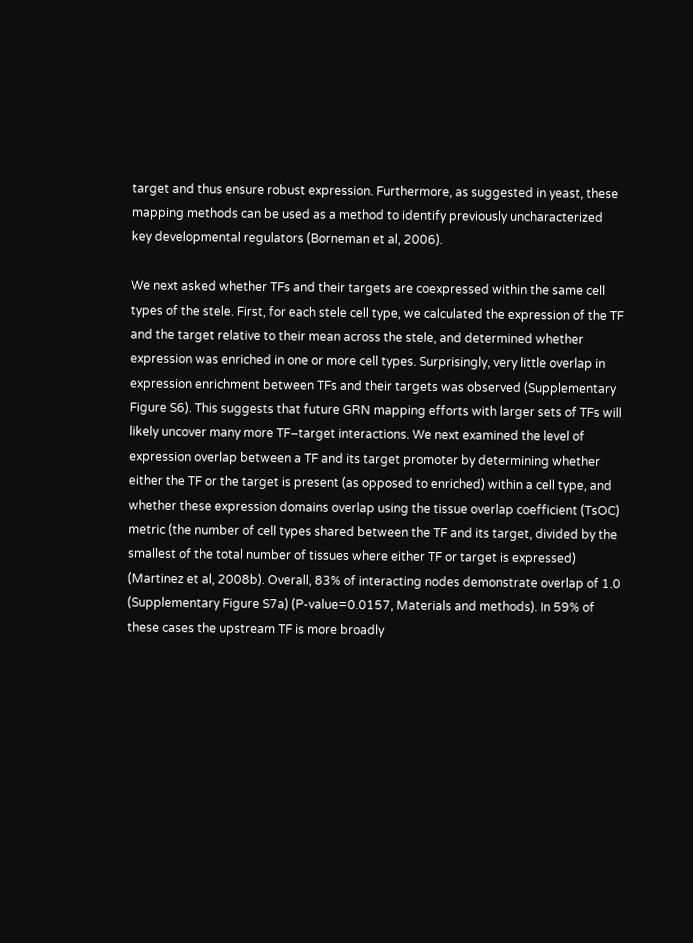target and thus ensure robust expression. Furthermore, as suggested in yeast, these mapping methods can be used as a method to identify previously uncharacterized key developmental regulators (Borneman et al, 2006).

We next asked whether TFs and their targets are coexpressed within the same cell types of the stele. First, for each stele cell type, we calculated the expression of the TF and the target relative to their mean across the stele, and determined whether expression was enriched in one or more cell types. Surprisingly, very little overlap in expression enrichment between TFs and their targets was observed (Supplementary Figure S6). This suggests that future GRN mapping efforts with larger sets of TFs will likely uncover many more TF–target interactions. We next examined the level of expression overlap between a TF and its target promoter by determining whether either the TF or the target is present (as opposed to enriched) within a cell type, and whether these expression domains overlap using the tissue overlap coefficient (TsOC) metric (the number of cell types shared between the TF and its target, divided by the smallest of the total number of tissues where either TF or target is expressed) (Martinez et al, 2008b). Overall, 83% of interacting nodes demonstrate overlap of 1.0 (Supplementary Figure S7a) (P‐value=0.0157, Materials and methods). In 59% of these cases the upstream TF is more broadly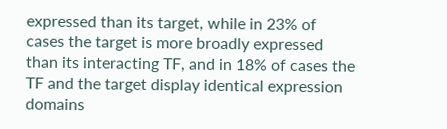expressed than its target, while in 23% of cases the target is more broadly expressed than its interacting TF, and in 18% of cases the TF and the target display identical expression domains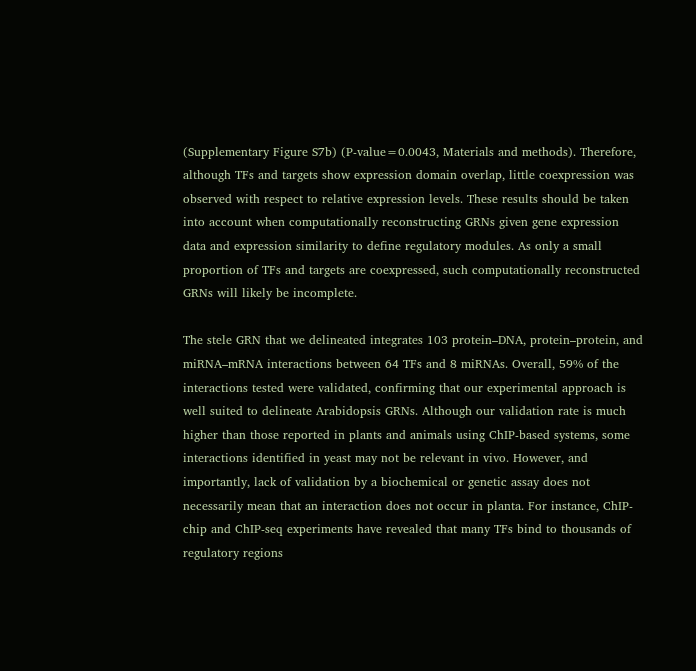(Supplementary Figure S7b) (P‐value=0.0043, Materials and methods). Therefore, although TFs and targets show expression domain overlap, little coexpression was observed with respect to relative expression levels. These results should be taken into account when computationally reconstructing GRNs given gene expression data and expression similarity to define regulatory modules. As only a small proportion of TFs and targets are coexpressed, such computationally reconstructed GRNs will likely be incomplete.

The stele GRN that we delineated integrates 103 protein–DNA, protein–protein, and miRNA–mRNA interactions between 64 TFs and 8 miRNAs. Overall, 59% of the interactions tested were validated, confirming that our experimental approach is well suited to delineate Arabidopsis GRNs. Although our validation rate is much higher than those reported in plants and animals using ChIP‐based systems, some interactions identified in yeast may not be relevant in vivo. However, and importantly, lack of validation by a biochemical or genetic assay does not necessarily mean that an interaction does not occur in planta. For instance, ChIP‐chip and ChIP‐seq experiments have revealed that many TFs bind to thousands of regulatory regions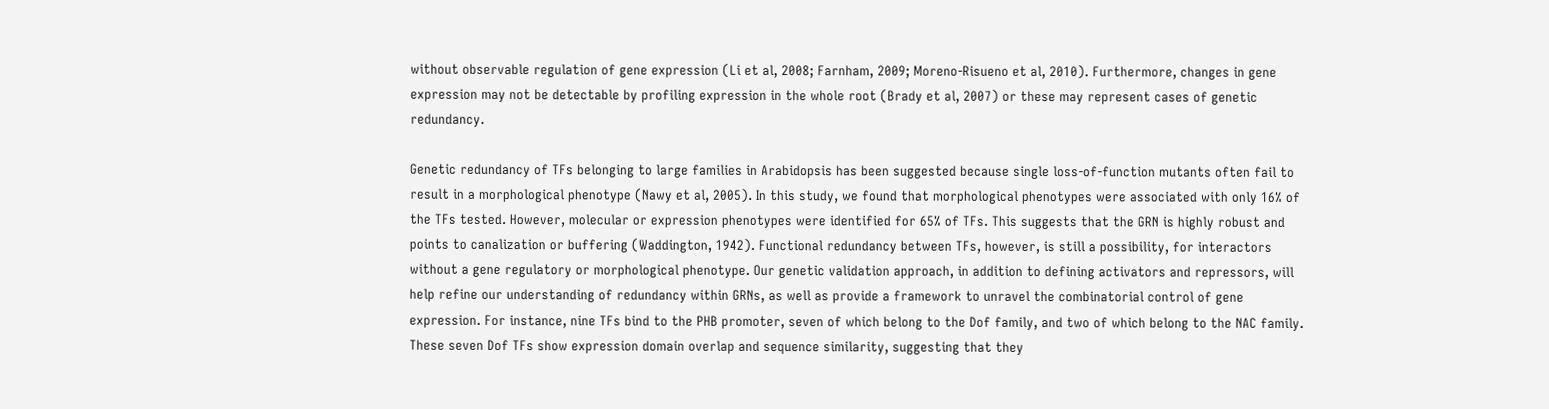without observable regulation of gene expression (Li et al, 2008; Farnham, 2009; Moreno‐Risueno et al, 2010). Furthermore, changes in gene expression may not be detectable by profiling expression in the whole root (Brady et al, 2007) or these may represent cases of genetic redundancy.

Genetic redundancy of TFs belonging to large families in Arabidopsis has been suggested because single loss‐of‐function mutants often fail to result in a morphological phenotype (Nawy et al, 2005). In this study, we found that morphological phenotypes were associated with only 16% of the TFs tested. However, molecular or expression phenotypes were identified for 65% of TFs. This suggests that the GRN is highly robust and points to canalization or buffering (Waddington, 1942). Functional redundancy between TFs, however, is still a possibility, for interactors without a gene regulatory or morphological phenotype. Our genetic validation approach, in addition to defining activators and repressors, will help refine our understanding of redundancy within GRNs, as well as provide a framework to unravel the combinatorial control of gene expression. For instance, nine TFs bind to the PHB promoter, seven of which belong to the Dof family, and two of which belong to the NAC family. These seven Dof TFs show expression domain overlap and sequence similarity, suggesting that they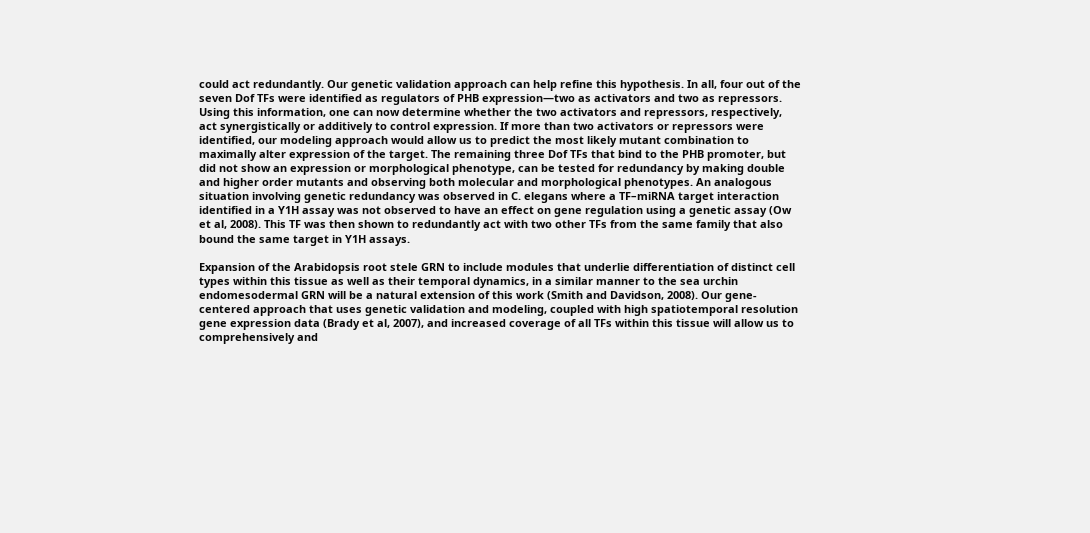could act redundantly. Our genetic validation approach can help refine this hypothesis. In all, four out of the seven Dof TFs were identified as regulators of PHB expression—two as activators and two as repressors. Using this information, one can now determine whether the two activators and repressors, respectively, act synergistically or additively to control expression. If more than two activators or repressors were identified, our modeling approach would allow us to predict the most likely mutant combination to maximally alter expression of the target. The remaining three Dof TFs that bind to the PHB promoter, but did not show an expression or morphological phenotype, can be tested for redundancy by making double and higher order mutants and observing both molecular and morphological phenotypes. An analogous situation involving genetic redundancy was observed in C. elegans where a TF–miRNA target interaction identified in a Y1H assay was not observed to have an effect on gene regulation using a genetic assay (Ow et al, 2008). This TF was then shown to redundantly act with two other TFs from the same family that also bound the same target in Y1H assays.

Expansion of the Arabidopsis root stele GRN to include modules that underlie differentiation of distinct cell types within this tissue as well as their temporal dynamics, in a similar manner to the sea urchin endomesodermal GRN will be a natural extension of this work (Smith and Davidson, 2008). Our gene‐centered approach that uses genetic validation and modeling, coupled with high spatiotemporal resolution gene expression data (Brady et al, 2007), and increased coverage of all TFs within this tissue will allow us to comprehensively and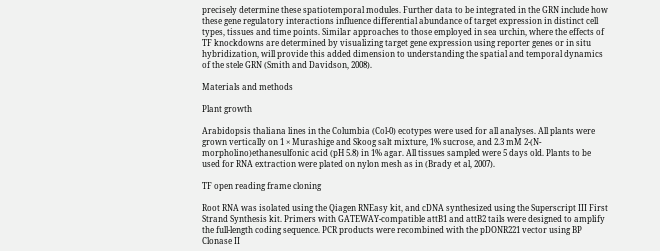precisely determine these spatiotemporal modules. Further data to be integrated in the GRN include how these gene regulatory interactions influence differential abundance of target expression in distinct cell types, tissues and time points. Similar approaches to those employed in sea urchin, where the effects of TF knockdowns are determined by visualizing target gene expression using reporter genes or in situ hybridization, will provide this added dimension to understanding the spatial and temporal dynamics of the stele GRN (Smith and Davidson, 2008).

Materials and methods

Plant growth

Arabidopsis thaliana lines in the Columbia (Col‐0) ecotypes were used for all analyses. All plants were grown vertically on 1 × Murashige and Skoog salt mixture, 1% sucrose, and 2.3 mM 2‐(N‐morpholino)ethanesulfonic acid (pH 5.8) in 1% agar. All tissues sampled were 5 days old. Plants to be used for RNA extraction were plated on nylon mesh as in (Brady et al, 2007).

TF open reading frame cloning

Root RNA was isolated using the Qiagen RNEasy kit, and cDNA synthesized using the Superscript III First Strand Synthesis kit. Primers with GATEWAY‐compatible attB1 and attB2 tails were designed to amplify the full‐length coding sequence. PCR products were recombined with the pDONR221 vector using BP Clonase II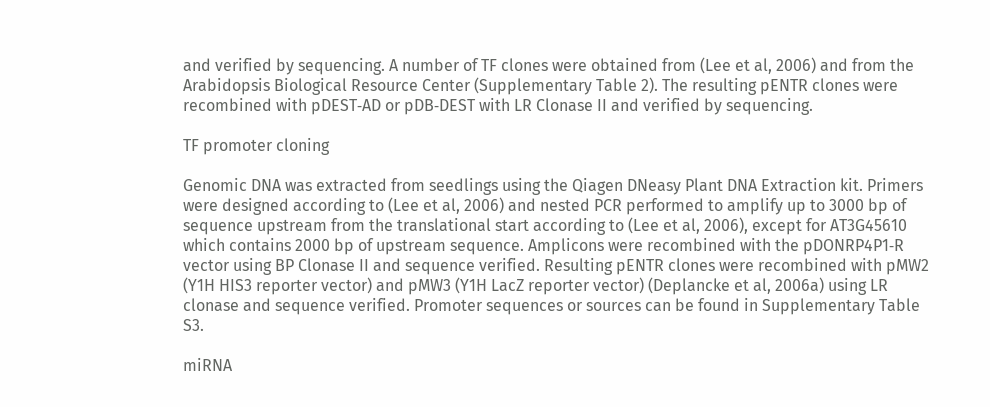and verified by sequencing. A number of TF clones were obtained from (Lee et al, 2006) and from the Arabidopsis Biological Resource Center (Supplementary Table 2). The resulting pENTR clones were recombined with pDEST‐AD or pDB‐DEST with LR Clonase II and verified by sequencing.

TF promoter cloning

Genomic DNA was extracted from seedlings using the Qiagen DNeasy Plant DNA Extraction kit. Primers were designed according to (Lee et al, 2006) and nested PCR performed to amplify up to 3000 bp of sequence upstream from the translational start according to (Lee et al, 2006), except for AT3G45610 which contains 2000 bp of upstream sequence. Amplicons were recombined with the pDONRP4P1‐R vector using BP Clonase II and sequence verified. Resulting pENTR clones were recombined with pMW2 (Y1H HIS3 reporter vector) and pMW3 (Y1H LacZ reporter vector) (Deplancke et al, 2006a) using LR clonase and sequence verified. Promoter sequences or sources can be found in Supplementary Table S3.

miRNA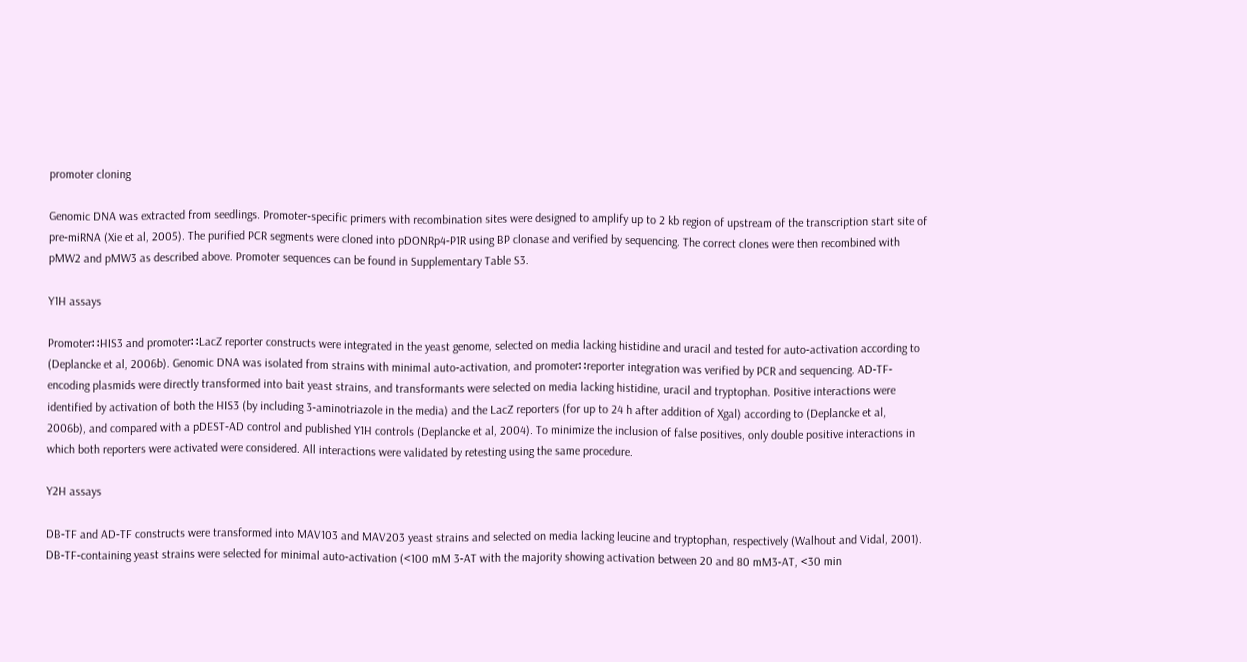promoter cloning

Genomic DNA was extracted from seedlings. Promoter‐specific primers with recombination sites were designed to amplify up to 2 kb region of upstream of the transcription start site of pre‐miRNA (Xie et al, 2005). The purified PCR segments were cloned into pDONRp4‐P1R using BP clonase and verified by sequencing. The correct clones were then recombined with pMW2 and pMW3 as described above. Promoter sequences can be found in Supplementary Table S3.

Y1H assays

Promoter∷HIS3 and promoter∷LacZ reporter constructs were integrated in the yeast genome, selected on media lacking histidine and uracil and tested for auto‐activation according to (Deplancke et al, 2006b). Genomic DNA was isolated from strains with minimal auto‐activation, and promoter∷reporter integration was verified by PCR and sequencing. AD‐TF‐encoding plasmids were directly transformed into bait yeast strains, and transformants were selected on media lacking histidine, uracil and tryptophan. Positive interactions were identified by activation of both the HIS3 (by including 3‐aminotriazole in the media) and the LacZ reporters (for up to 24 h after addition of Xgal) according to (Deplancke et al, 2006b), and compared with a pDEST‐AD control and published Y1H controls (Deplancke et al, 2004). To minimize the inclusion of false positives, only double positive interactions in which both reporters were activated were considered. All interactions were validated by retesting using the same procedure.

Y2H assays

DB‐TF and AD‐TF constructs were transformed into MAV103 and MAV203 yeast strains and selected on media lacking leucine and tryptophan, respectively (Walhout and Vidal, 2001). DB‐TF‐containing yeast strains were selected for minimal auto‐activation (<100 mM 3‐AT with the majority showing activation between 20 and 80 mM3‐AT, <30 min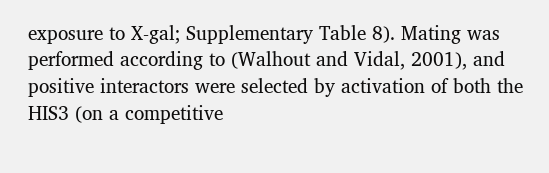exposure to X‐gal; Supplementary Table 8). Mating was performed according to (Walhout and Vidal, 2001), and positive interactors were selected by activation of both the HIS3 (on a competitive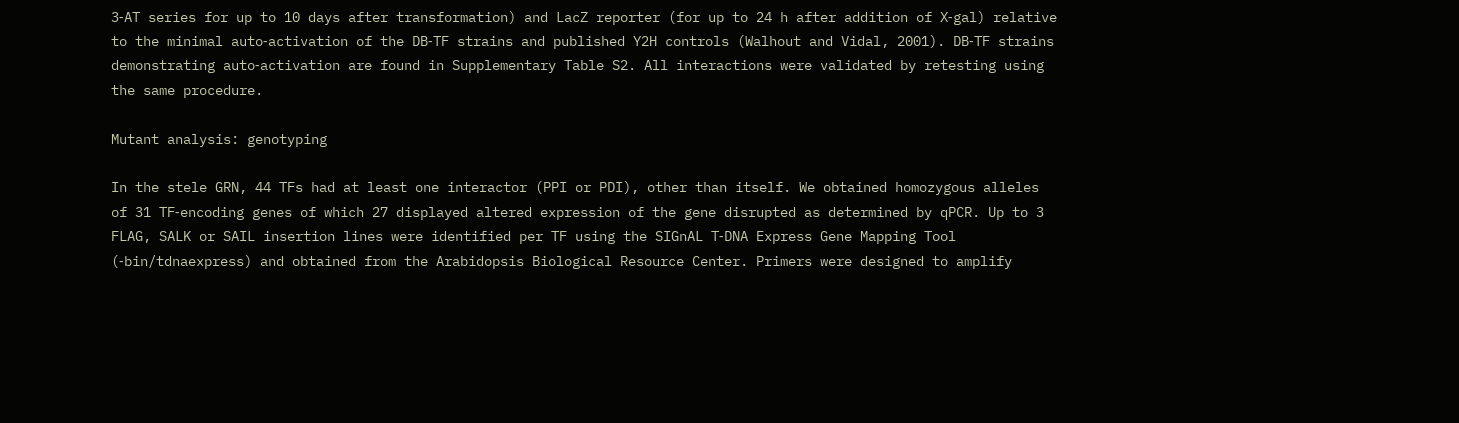3‐AT series for up to 10 days after transformation) and LacZ reporter (for up to 24 h after addition of X‐gal) relative to the minimal auto‐activation of the DB‐TF strains and published Y2H controls (Walhout and Vidal, 2001). DB‐TF strains demonstrating auto‐activation are found in Supplementary Table S2. All interactions were validated by retesting using the same procedure.

Mutant analysis: genotyping

In the stele GRN, 44 TFs had at least one interactor (PPI or PDI), other than itself. We obtained homozygous alleles of 31 TF‐encoding genes of which 27 displayed altered expression of the gene disrupted as determined by qPCR. Up to 3 FLAG, SALK or SAIL insertion lines were identified per TF using the SIGnAL T‐DNA Express Gene Mapping Tool (‐bin/tdnaexpress) and obtained from the Arabidopsis Biological Resource Center. Primers were designed to amplify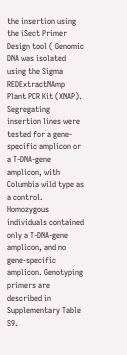the insertion using the iSect Primer Design tool ( Genomic DNA was isolated using the Sigma REDExtractNAmp Plant PCR Kit (XNAP). Segregating insertion lines were tested for a gene‐specific amplicon or a T‐DNA‐gene amplicon, with Columbia wild type as a control. Homozygous individuals contained only a T‐DNA‐gene amplicon, and no gene‐specific amplicon. Genotyping primers are described in Supplementary Table S9.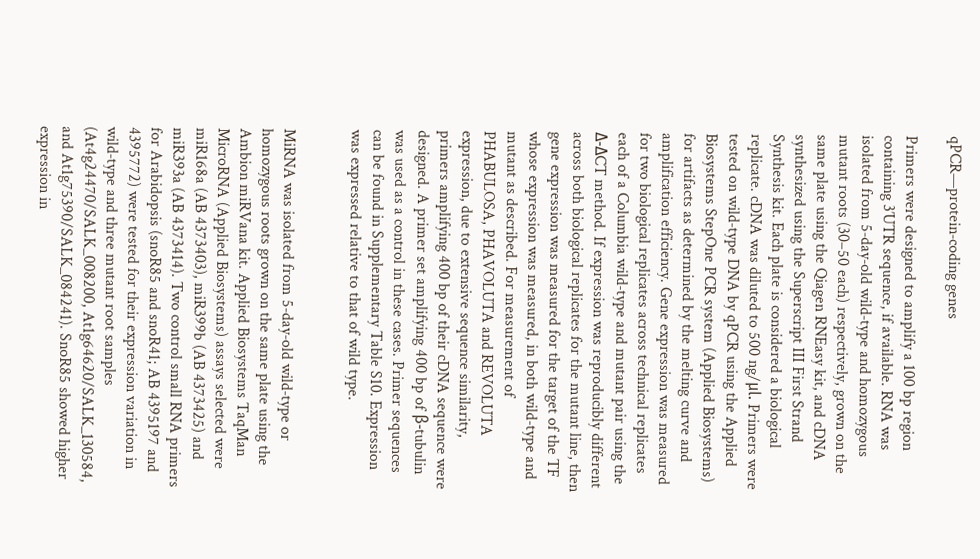qPCR—protein‐coding genes

Primers were designed to amplify a 100 bp region containing 3′UTR sequence, if available. RNA was isolated from 5‐day‐old wild‐type and homozygous mutant roots (30–50 each) respectively, grown on the same plate using the Qiagen RNEasy kit, and cDNA synthesized using the Superscript III First Strand Synthesis kit. Each plate is considered a biological replicate. cDNA was diluted to 500 ng/μl. Primers were tested on wild‐type DNA by qPCR using the Applied Biosystems StepOne PCR system (Applied Biosystems) for artifacts as determined by the melting curve and amplification efficiency. Gene expression was measured for two biological replicates across technical replicates each of a Columbia wild‐type and mutant pair using the Δ‐ΔCT method. If expression was reproducibly different across both biological replicates for the mutant line, then gene expression was measured for the target of the TF whose expression was measured, in both wild‐type and mutant as described. For measurement of PHABULOSA, PHAVOLUTA and REVOLUTA expression, due to extensive sequence similarity, primers amplifying 400 bp of their cDNA sequence were designed. A primer set amplifying 400 bp of β‐tubulin was used as a control in these cases. Primer sequences can be found in Supplementary Table S10. Expression was expressed relative to that of wild type.


MiRNA was isolated from 5‐day‐old wild‐type or homozygous roots grown on the same plate using the Ambion miRVana kit. Applied Biosystems TaqMan MicroRNA (Applied Biosystems) assays selected were miR168a (AB 4373403), miR399b (AB 4373425) and miR393a (AB 4373414). Two control small RNA primers for Arabidopsis (snoR85 and snoR41; AB 4395197 and 4395772) were tested for their expression variation in wild‐type and three mutant root samples (At4g24470/SALK_008200, At1g64620/SALK_130584, and At1g75390/SALK_084241). SnoR85 showed higher expression in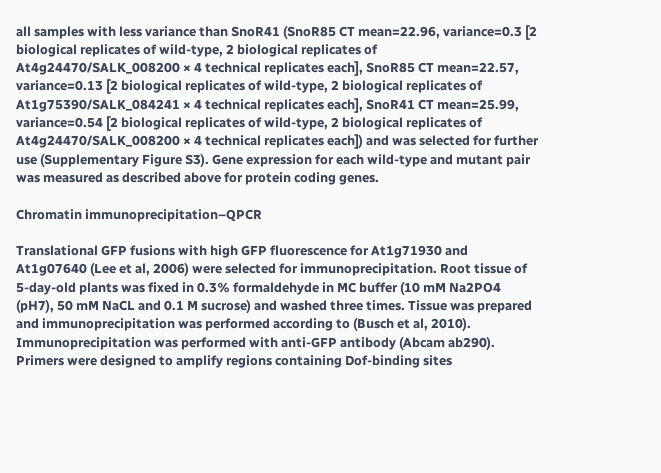all samples with less variance than SnoR41 (SnoR85 CT mean=22.96, variance=0.3 [2 biological replicates of wild‐type, 2 biological replicates of At4g24470/SALK_008200 × 4 technical replicates each], SnoR85 CT mean=22.57, variance=0.13 [2 biological replicates of wild‐type, 2 biological replicates of At1g75390/SALK_084241 × 4 technical replicates each], SnoR41 CT mean=25.99, variance=0.54 [2 biological replicates of wild‐type, 2 biological replicates of At4g24470/SALK_008200 × 4 technical replicates each]) and was selected for further use (Supplementary Figure S3). Gene expression for each wild‐type and mutant pair was measured as described above for protein coding genes.

Chromatin immunoprecipitation–QPCR

Translational GFP fusions with high GFP fluorescence for At1g71930 and At1g07640 (Lee et al, 2006) were selected for immunoprecipitation. Root tissue of 5‐day‐old plants was fixed in 0.3% formaldehyde in MC buffer (10 mM Na2PO4 (pH7), 50 mM NaCL and 0.1 M sucrose) and washed three times. Tissue was prepared and immunoprecipitation was performed according to (Busch et al, 2010). Immunoprecipitation was performed with anti‐GFP antibody (Abcam ab290). Primers were designed to amplify regions containing Dof‐binding sites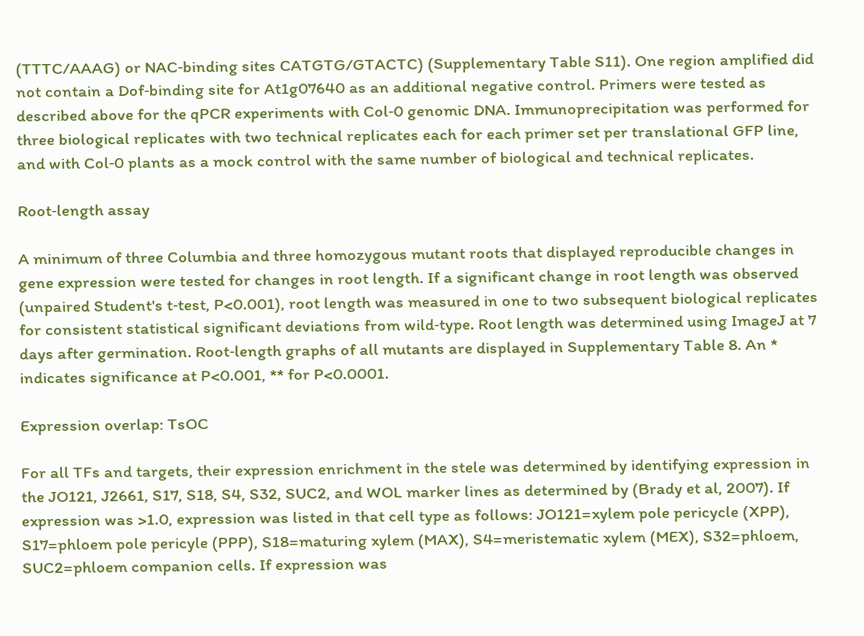(TTTC/AAAG) or NAC‐binding sites CATGTG/GTACTC) (Supplementary Table S11). One region amplified did not contain a Dof‐binding site for At1g07640 as an additional negative control. Primers were tested as described above for the qPCR experiments with Col‐0 genomic DNA. Immunoprecipitation was performed for three biological replicates with two technical replicates each for each primer set per translational GFP line, and with Col‐0 plants as a mock control with the same number of biological and technical replicates.

Root‐length assay

A minimum of three Columbia and three homozygous mutant roots that displayed reproducible changes in gene expression were tested for changes in root length. If a significant change in root length was observed (unpaired Student's t‐test, P<0.001), root length was measured in one to two subsequent biological replicates for consistent statistical significant deviations from wild‐type. Root length was determined using ImageJ at 7 days after germination. Root‐length graphs of all mutants are displayed in Supplementary Table 8. An * indicates significance at P<0.001, ** for P<0.0001.

Expression overlap: TsOC

For all TFs and targets, their expression enrichment in the stele was determined by identifying expression in the JO121, J2661, S17, S18, S4, S32, SUC2, and WOL marker lines as determined by (Brady et al, 2007). If expression was >1.0, expression was listed in that cell type as follows: JO121=xylem pole pericycle (XPP), S17=phloem pole pericyle (PPP), S18=maturing xylem (MAX), S4=meristematic xylem (MEX), S32=phloem, SUC2=phloem companion cells. If expression was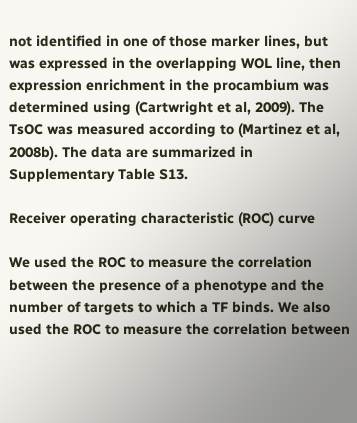not identified in one of those marker lines, but was expressed in the overlapping WOL line, then expression enrichment in the procambium was determined using (Cartwright et al, 2009). The TsOC was measured according to (Martinez et al, 2008b). The data are summarized in Supplementary Table S13.

Receiver operating characteristic (ROC) curve

We used the ROC to measure the correlation between the presence of a phenotype and the number of targets to which a TF binds. We also used the ROC to measure the correlation between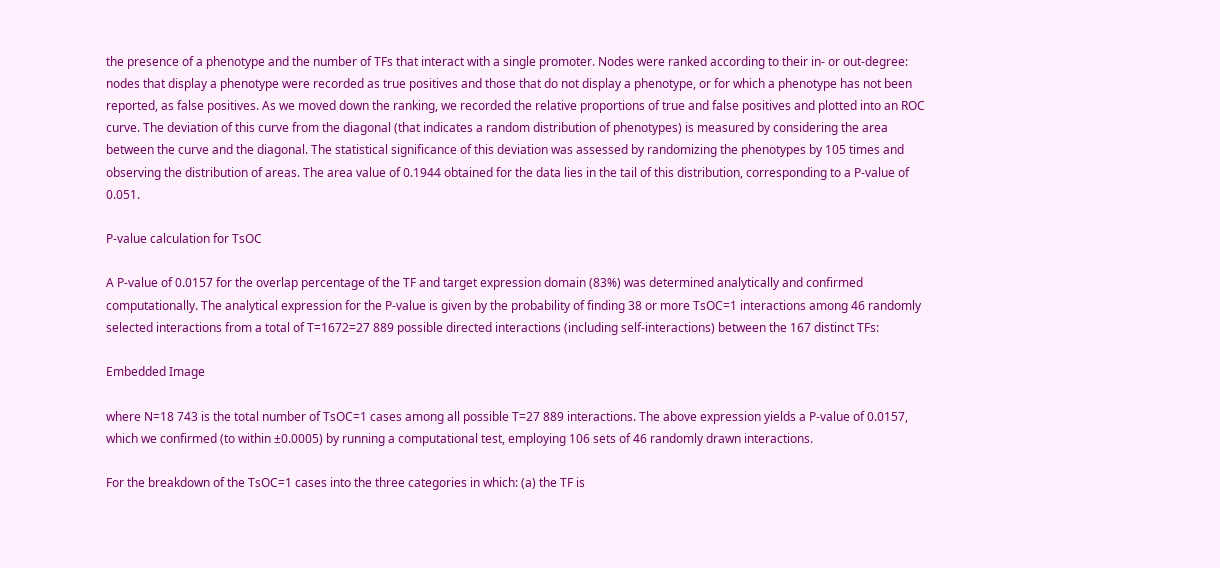the presence of a phenotype and the number of TFs that interact with a single promoter. Nodes were ranked according to their in‐ or out‐degree: nodes that display a phenotype were recorded as true positives and those that do not display a phenotype, or for which a phenotype has not been reported, as false positives. As we moved down the ranking, we recorded the relative proportions of true and false positives and plotted into an ROC curve. The deviation of this curve from the diagonal (that indicates a random distribution of phenotypes) is measured by considering the area between the curve and the diagonal. The statistical significance of this deviation was assessed by randomizing the phenotypes by 105 times and observing the distribution of areas. The area value of 0.1944 obtained for the data lies in the tail of this distribution, corresponding to a P‐value of 0.051.

P‐value calculation for TsOC

A P‐value of 0.0157 for the overlap percentage of the TF and target expression domain (83%) was determined analytically and confirmed computationally. The analytical expression for the P‐value is given by the probability of finding 38 or more TsOC=1 interactions among 46 randomly selected interactions from a total of T=1672=27 889 possible directed interactions (including self‐interactions) between the 167 distinct TFs:

Embedded Image

where N=18 743 is the total number of TsOC=1 cases among all possible T=27 889 interactions. The above expression yields a P‐value of 0.0157, which we confirmed (to within ±0.0005) by running a computational test, employing 106 sets of 46 randomly drawn interactions.

For the breakdown of the TsOC=1 cases into the three categories in which: (a) the TF is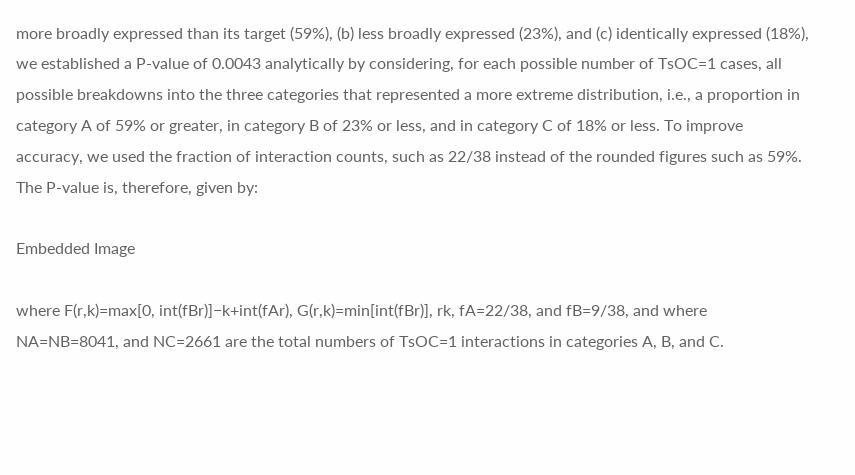more broadly expressed than its target (59%), (b) less broadly expressed (23%), and (c) identically expressed (18%), we established a P‐value of 0.0043 analytically by considering, for each possible number of TsOC=1 cases, all possible breakdowns into the three categories that represented a more extreme distribution, i.e., a proportion in category A of 59% or greater, in category B of 23% or less, and in category C of 18% or less. To improve accuracy, we used the fraction of interaction counts, such as 22/38 instead of the rounded figures such as 59%. The P‐value is, therefore, given by:

Embedded Image

where F(r,k)=max[0, int(fBr)]−k+int(fAr), G(r,k)=min[int(fBr)], rk, fA=22/38, and fB=9/38, and where NA=NB=8041, and NC=2661 are the total numbers of TsOC=1 interactions in categories A, B, and C.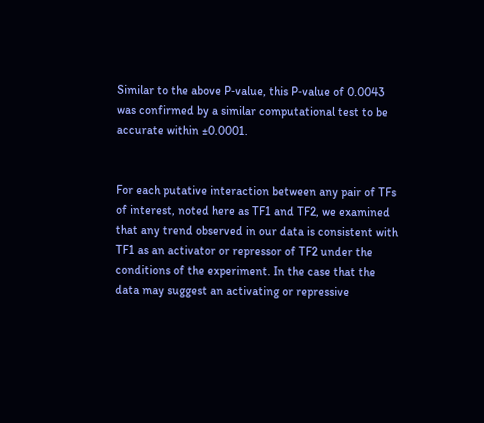Similar to the above P‐value, this P‐value of 0.0043 was confirmed by a similar computational test to be accurate within ±0.0001.


For each putative interaction between any pair of TFs of interest, noted here as TF1 and TF2, we examined that any trend observed in our data is consistent with TF1 as an activator or repressor of TF2 under the conditions of the experiment. In the case that the data may suggest an activating or repressive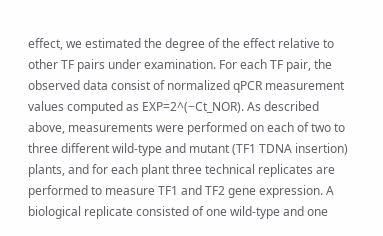effect, we estimated the degree of the effect relative to other TF pairs under examination. For each TF pair, the observed data consist of normalized qPCR measurement values computed as EXP=2^(−Ct_NOR). As described above, measurements were performed on each of two to three different wild‐type and mutant (TF1 TDNA insertion) plants, and for each plant three technical replicates are performed to measure TF1 and TF2 gene expression. A biological replicate consisted of one wild‐type and one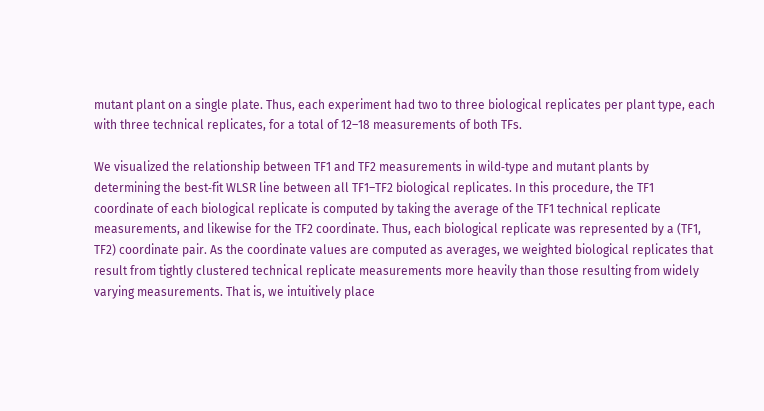mutant plant on a single plate. Thus, each experiment had two to three biological replicates per plant type, each with three technical replicates, for a total of 12–18 measurements of both TFs.

We visualized the relationship between TF1 and TF2 measurements in wild‐type and mutant plants by determining the best‐fit WLSR line between all TF1–TF2 biological replicates. In this procedure, the TF1 coordinate of each biological replicate is computed by taking the average of the TF1 technical replicate measurements, and likewise for the TF2 coordinate. Thus, each biological replicate was represented by a (TF1, TF2) coordinate pair. As the coordinate values are computed as averages, we weighted biological replicates that result from tightly clustered technical replicate measurements more heavily than those resulting from widely varying measurements. That is, we intuitively place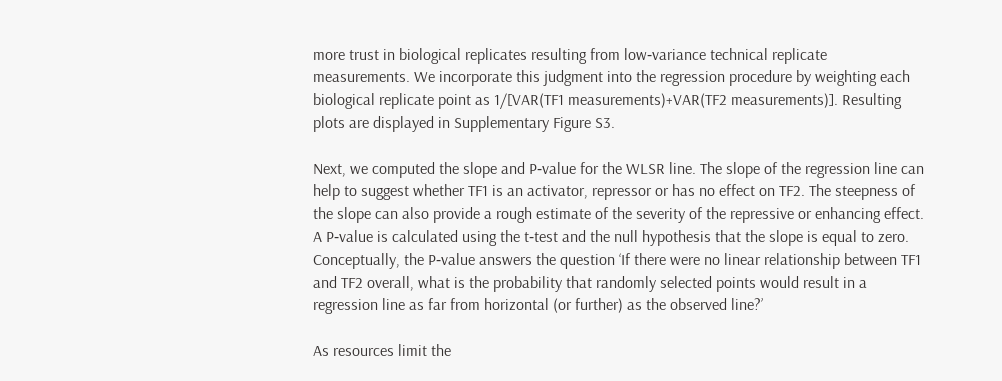more trust in biological replicates resulting from low‐variance technical replicate measurements. We incorporate this judgment into the regression procedure by weighting each biological replicate point as 1/[VAR(TF1 measurements)+VAR(TF2 measurements)]. Resulting plots are displayed in Supplementary Figure S3.

Next, we computed the slope and P‐value for the WLSR line. The slope of the regression line can help to suggest whether TF1 is an activator, repressor or has no effect on TF2. The steepness of the slope can also provide a rough estimate of the severity of the repressive or enhancing effect. A P‐value is calculated using the t‐test and the null hypothesis that the slope is equal to zero. Conceptually, the P‐value answers the question ‘If there were no linear relationship between TF1 and TF2 overall, what is the probability that randomly selected points would result in a regression line as far from horizontal (or further) as the observed line?’

As resources limit the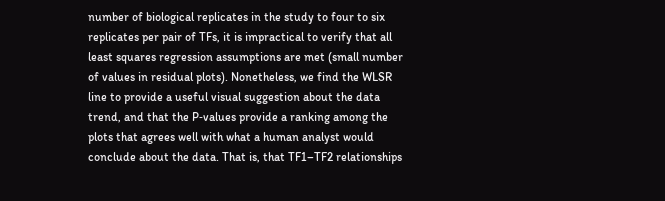number of biological replicates in the study to four to six replicates per pair of TFs, it is impractical to verify that all least squares regression assumptions are met (small number of values in residual plots). Nonetheless, we find the WLSR line to provide a useful visual suggestion about the data trend, and that the P‐values provide a ranking among the plots that agrees well with what a human analyst would conclude about the data. That is, that TF1–TF2 relationships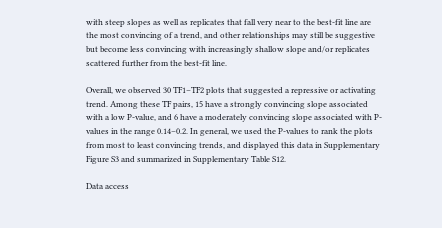with steep slopes as well as replicates that fall very near to the best‐fit line are the most convincing of a trend, and other relationships may still be suggestive but become less convincing with increasingly shallow slope and/or replicates scattered further from the best‐fit line.

Overall, we observed 30 TF1–TF2 plots that suggested a repressive or activating trend. Among these TF pairs, 15 have a strongly convincing slope associated with a low P‐value, and 6 have a moderately convincing slope associated with P‐values in the range 0.14–0.2. In general, we used the P‐values to rank the plots from most to least convincing trends, and displayed this data in Supplementary Figure S3 and summarized in Supplementary Table S12.

Data access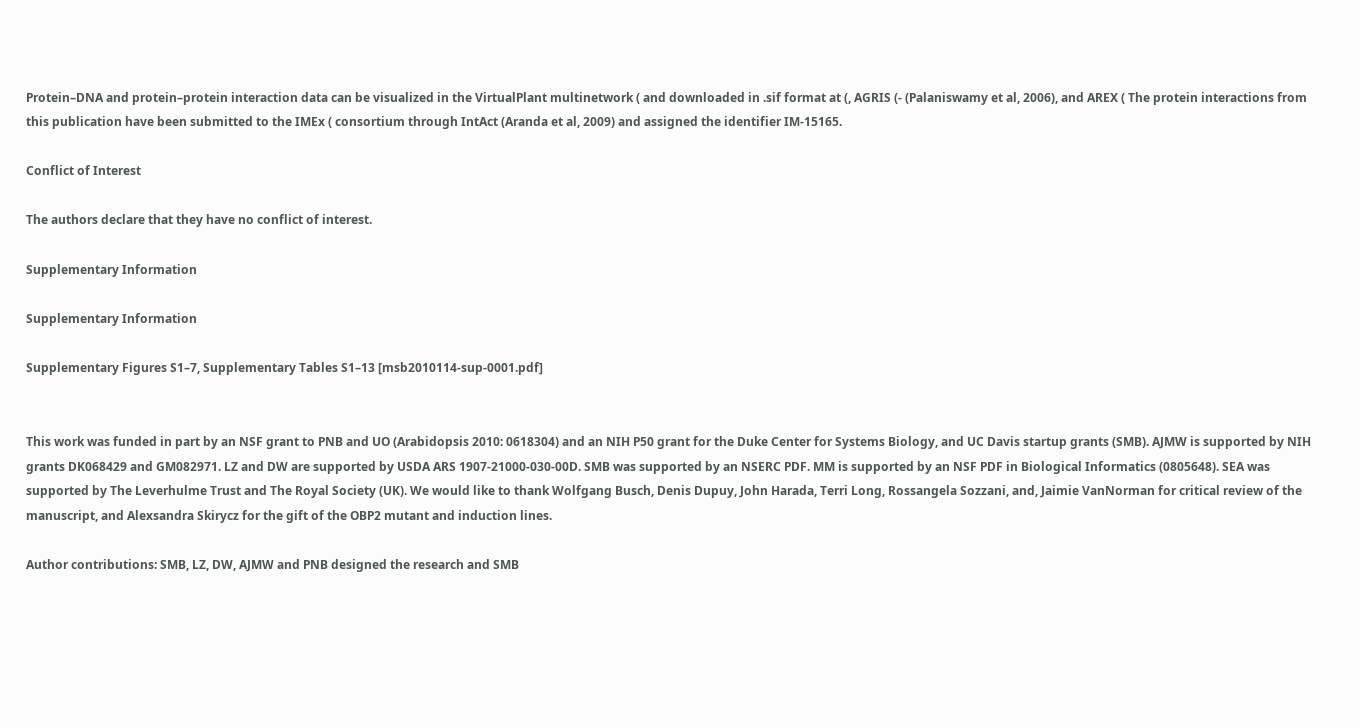Protein–DNA and protein–protein interaction data can be visualized in the VirtualPlant multinetwork ( and downloaded in .sif format at (, AGRIS (‐ (Palaniswamy et al, 2006), and AREX ( The protein interactions from this publication have been submitted to the IMEx ( consortium through IntAct (Aranda et al, 2009) and assigned the identifier IM‐15165.

Conflict of Interest

The authors declare that they have no conflict of interest.

Supplementary Information

Supplementary Information

Supplementary Figures S1–7, Supplementary Tables S1–13 [msb2010114-sup-0001.pdf]


This work was funded in part by an NSF grant to PNB and UO (Arabidopsis 2010: 0618304) and an NIH P50 grant for the Duke Center for Systems Biology, and UC Davis startup grants (SMB). AJMW is supported by NIH grants DK068429 and GM082971. LZ and DW are supported by USDA ARS 1907‐21000‐030‐00D. SMB was supported by an NSERC PDF. MM is supported by an NSF PDF in Biological Informatics (0805648). SEA was supported by The Leverhulme Trust and The Royal Society (UK). We would like to thank Wolfgang Busch, Denis Dupuy, John Harada, Terri Long, Rossangela Sozzani, and, Jaimie VanNorman for critical review of the manuscript, and Alexsandra Skirycz for the gift of the OBP2 mutant and induction lines.

Author contributions: SMB, LZ, DW, AJMW and PNB designed the research and SMB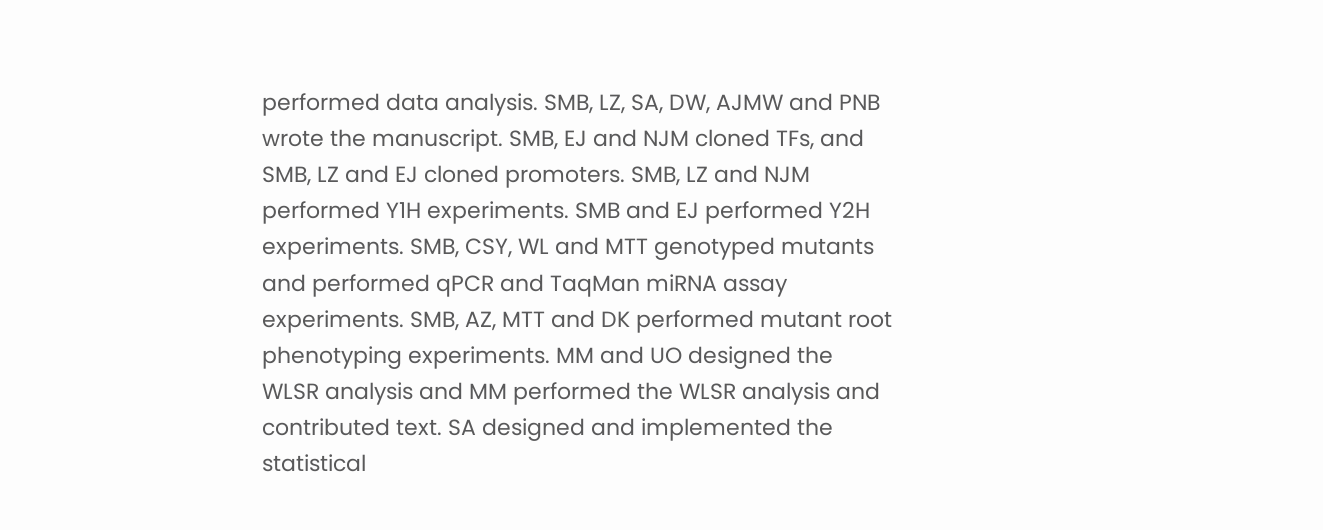performed data analysis. SMB, LZ, SA, DW, AJMW and PNB wrote the manuscript. SMB, EJ and NJM cloned TFs, and SMB, LZ and EJ cloned promoters. SMB, LZ and NJM performed Y1H experiments. SMB and EJ performed Y2H experiments. SMB, CSY, WL and MTT genotyped mutants and performed qPCR and TaqMan miRNA assay experiments. SMB, AZ, MTT and DK performed mutant root phenotyping experiments. MM and UO designed the WLSR analysis and MM performed the WLSR analysis and contributed text. SA designed and implemented the statistical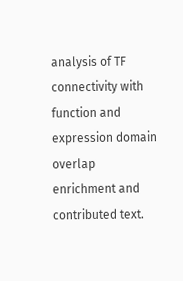analysis of TF connectivity with function and expression domain overlap enrichment and contributed text.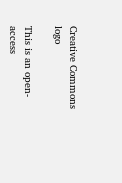Creative Commons logo

This is an open‐access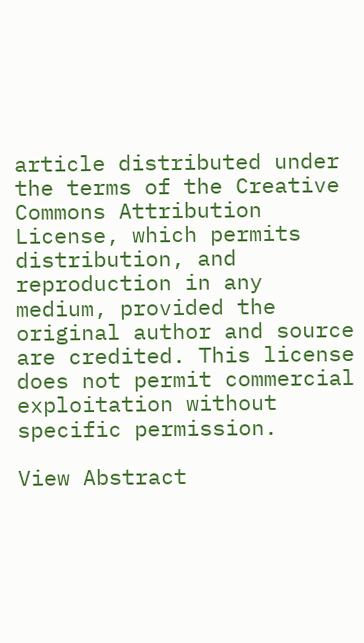article distributed under the terms of the Creative Commons Attribution License, which permits distribution, and reproduction in any medium, provided the original author and source are credited. This license does not permit commercial exploitation without specific permission.

View Abstract